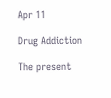Apr 11

Drug Addiction

The present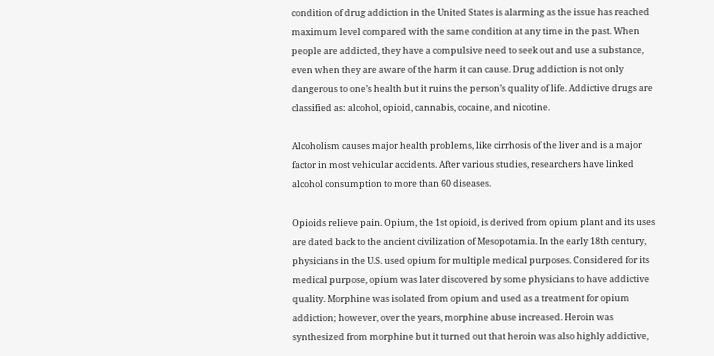condition of drug addiction in the United States is alarming as the issue has reached maximum level compared with the same condition at any time in the past. When people are addicted, they have a compulsive need to seek out and use a substance, even when they are aware of the harm it can cause. Drug addiction is not only dangerous to one’s health but it ruins the person’s quality of life. Addictive drugs are classified as: alcohol, opioid, cannabis, cocaine, and nicotine.

Alcoholism causes major health problems, like cirrhosis of the liver and is a major factor in most vehicular accidents. After various studies, researchers have linked alcohol consumption to more than 60 diseases.

Opioids relieve pain. Opium, the 1st opioid, is derived from opium plant and its uses are dated back to the ancient civilization of Mesopotamia. In the early 18th century, physicians in the U.S. used opium for multiple medical purposes. Considered for its medical purpose, opium was later discovered by some physicians to have addictive quality. Morphine was isolated from opium and used as a treatment for opium addiction; however, over the years, morphine abuse increased. Heroin was synthesized from morphine but it turned out that heroin was also highly addictive,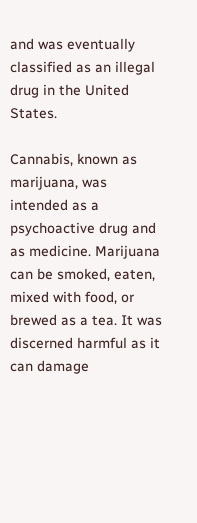and was eventually classified as an illegal drug in the United States.

Cannabis, known as marijuana, was intended as a psychoactive drug and as medicine. Marijuana can be smoked, eaten, mixed with food, or brewed as a tea. It was discerned harmful as it can damage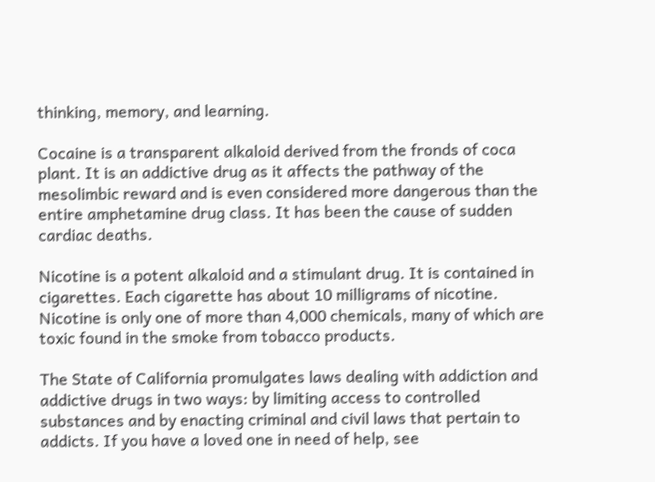thinking, memory, and learning.

Cocaine is a transparent alkaloid derived from the fronds of coca plant. It is an addictive drug as it affects the pathway of the mesolimbic reward and is even considered more dangerous than the entire amphetamine drug class. It has been the cause of sudden cardiac deaths.

Nicotine is a potent alkaloid and a stimulant drug. It is contained in cigarettes. Each cigarette has about 10 milligrams of nicotine. Nicotine is only one of more than 4,000 chemicals, many of which are toxic found in the smoke from tobacco products.

The State of California promulgates laws dealing with addiction and addictive drugs in two ways: by limiting access to controlled substances and by enacting criminal and civil laws that pertain to addicts. If you have a loved one in need of help, see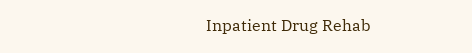Inpatient Drug Rehab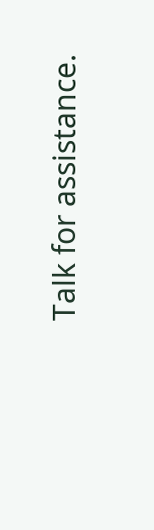Talk for assistance.